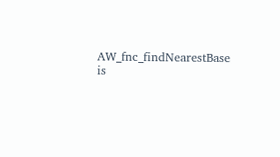AW_fnc_findNearestBase is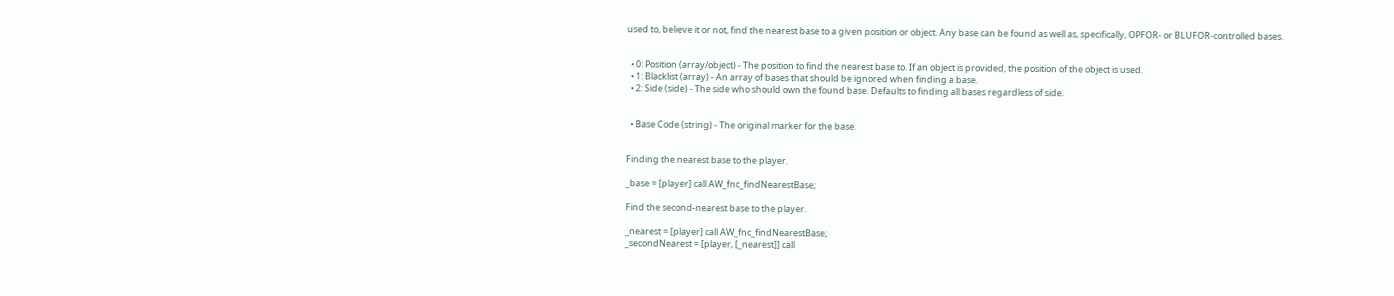used to, believe it or not, find the nearest base to a given position or object. Any base can be found as well as, specifically, OPFOR- or BLUFOR-controlled bases.


  • 0: Position (array/object) - The position to find the nearest base to. If an object is provided, the position of the object is used.
  • 1: Blacklist (array) - An array of bases that should be ignored when finding a base.
  • 2: Side (side) - The side who should own the found base. Defaults to finding all bases regardless of side.


  • Base Code (string) - The original marker for the base.


Finding the nearest base to the player.

_base = [player] call AW_fnc_findNearestBase;

Find the second-nearest base to the player.

_nearest = [player] call AW_fnc_findNearestBase;
_secondNearest = [player, [_nearest]] call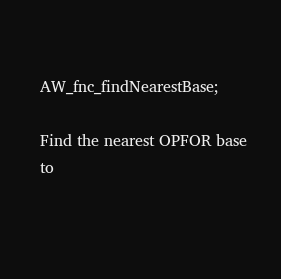AW_fnc_findNearestBase;

Find the nearest OPFOR base to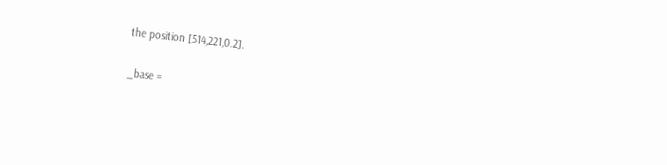the position [514,221,0.2].

_base =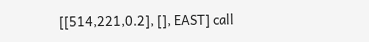[[514,221,0.2], [], EAST] call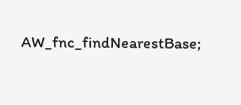AW_fnc_findNearestBase;